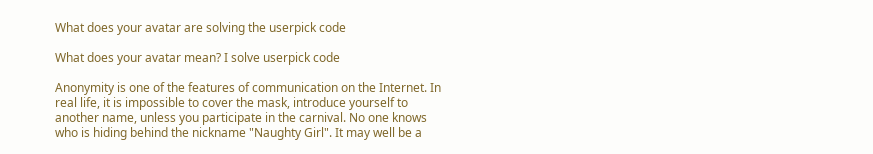What does your avatar are solving the userpick code

What does your avatar mean? I solve userpick code

Anonymity is one of the features of communication on the Internet. In real life, it is impossible to cover the mask, introduce yourself to another name, unless you participate in the carnival. No one knows who is hiding behind the nickname "Naughty Girl". It may well be a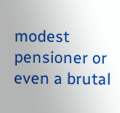modest pensioner or even a brutal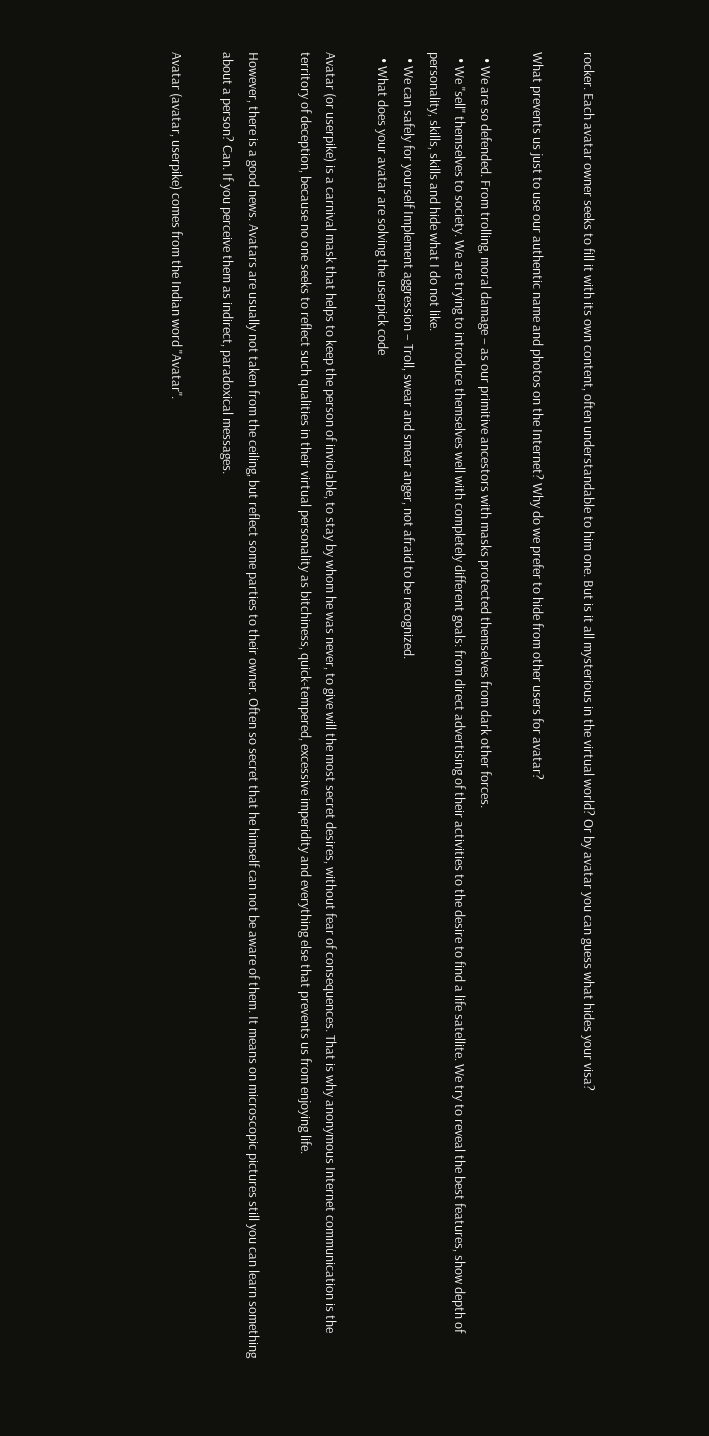rocker. Each avatar owner seeks to fill it with its own content, often understandable to him one. But is it all mysterious in the virtual world? Or by avatar you can guess what hides your visa?

What prevents us just to use our authentic name and photos on the Internet? Why do we prefer to hide from other users for avatar?

  • We are so defended. From trolling, moral damage – as our primitive ancestors with masks protected themselves from dark other forces.
  • We "sell" themselves to society. We are trying to introduce themselves well with completely different goals: from direct advertising of their activities to the desire to find a life satellite. We try to reveal the best features, show depth of personality, skills, skills and hide what I do not like.
  • We can safely for yourself Implement aggression – Troll, swear and smear anger, not afraid to be recognized.
  • What does your avatar are solving the userpick code

Avatar (or userpike) is a carnival mask that helps to keep the person of inviolable, to stay by whom he was never, to give will the most secret desires, without fear of consequences. That is why anonymous Internet communication is the territory of deception, because no one seeks to reflect such qualities in their virtual personality as bitchiness, quick-tempered, excessive imperidity and everything else that prevents us from enjoying life.

However, there is a good news. Avatars are usually not taken from the ceiling, but reflect some parties to their owner. Often so secret that he himself can not be aware of them. It means on microscopic pictures still you can learn something about a person? Can. If you perceive them as indirect, paradoxical messages.

Avatar (avatar, userpike) comes from the Indian word "Avatar".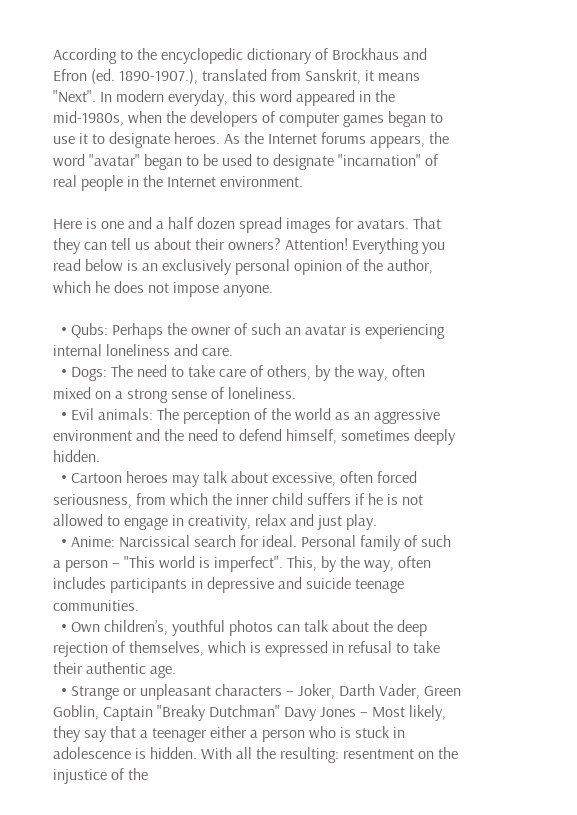According to the encyclopedic dictionary of Brockhaus and Efron (ed. 1890-1907.), translated from Sanskrit, it means "Next". In modern everyday, this word appeared in the mid-1980s, when the developers of computer games began to use it to designate heroes. As the Internet forums appears, the word "avatar" began to be used to designate "incarnation" of real people in the Internet environment.

Here is one and a half dozen spread images for avatars. That they can tell us about their owners? Attention! Everything you read below is an exclusively personal opinion of the author, which he does not impose anyone.

  • Qubs: Perhaps the owner of such an avatar is experiencing internal loneliness and care.
  • Dogs: The need to take care of others, by the way, often mixed on a strong sense of loneliness.
  • Evil animals: The perception of the world as an aggressive environment and the need to defend himself, sometimes deeply hidden.
  • Cartoon heroes may talk about excessive, often forced seriousness, from which the inner child suffers if he is not allowed to engage in creativity, relax and just play.
  • Anime: Narcissical search for ideal. Personal family of such a person – "This world is imperfect". This, by the way, often includes participants in depressive and suicide teenage communities.
  • Own children’s, youthful photos can talk about the deep rejection of themselves, which is expressed in refusal to take their authentic age.
  • Strange or unpleasant characters – Joker, Darth Vader, Green Goblin, Captain "Breaky Dutchman" Davy Jones – Most likely, they say that a teenager either a person who is stuck in adolescence is hidden. With all the resulting: resentment on the injustice of the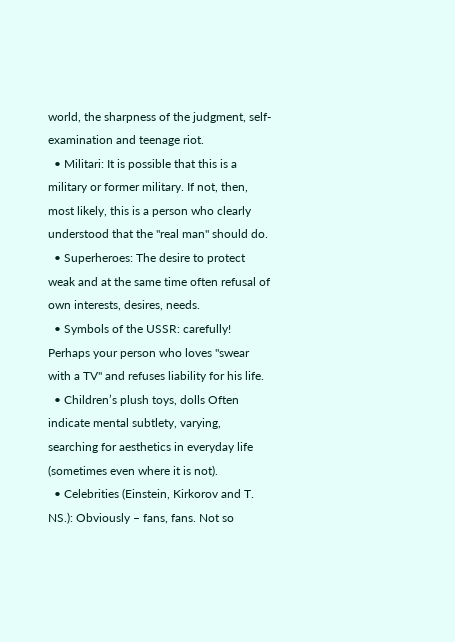world, the sharpness of the judgment, self-examination and teenage riot.
  • Militari: It is possible that this is a military or former military. If not, then, most likely, this is a person who clearly understood that the "real man" should do.
  • Superheroes: The desire to protect weak and at the same time often refusal of own interests, desires, needs.
  • Symbols of the USSR: carefully! Perhaps your person who loves "swear with a TV" and refuses liability for his life.
  • Children’s plush toys, dolls Often indicate mental subtlety, varying, searching for aesthetics in everyday life (sometimes even where it is not).
  • Celebrities (Einstein, Kirkorov and T. NS.): Obviously – fans, fans. Not so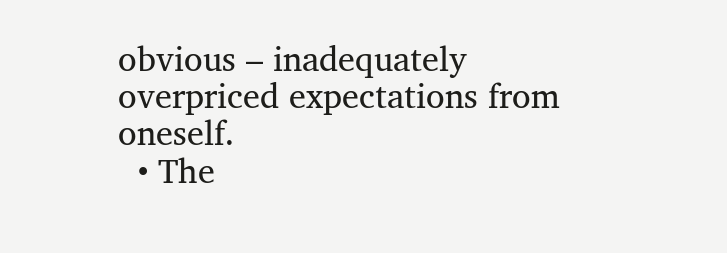obvious – inadequately overpriced expectations from oneself.
  • The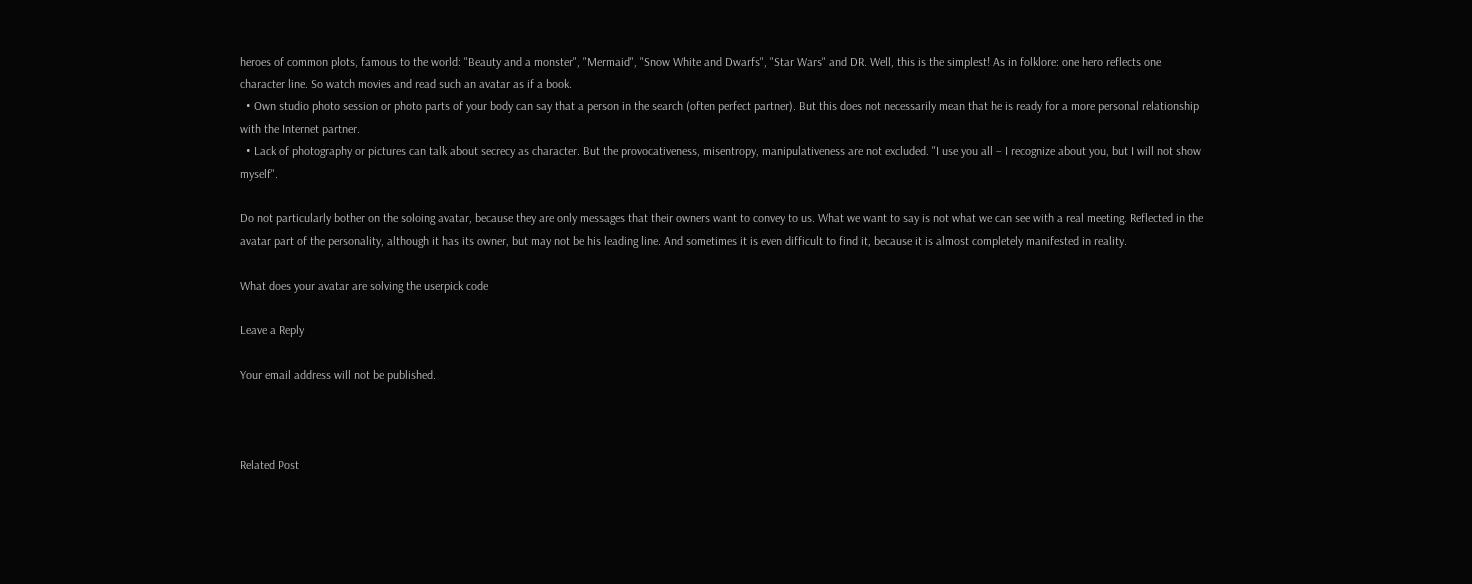heroes of common plots, famous to the world: "Beauty and a monster", "Mermaid", "Snow White and Dwarfs", "Star Wars" and DR. Well, this is the simplest! As in folklore: one hero reflects one character line. So watch movies and read such an avatar as if a book.
  • Own studio photo session or photo parts of your body can say that a person in the search (often perfect partner). But this does not necessarily mean that he is ready for a more personal relationship with the Internet partner.
  • Lack of photography or pictures can talk about secrecy as character. But the provocativeness, misentropy, manipulativeness are not excluded. "I use you all – I recognize about you, but I will not show myself".

Do not particularly bother on the soloing avatar, because they are only messages that their owners want to convey to us. What we want to say is not what we can see with a real meeting. Reflected in the avatar part of the personality, although it has its owner, but may not be his leading line. And sometimes it is even difficult to find it, because it is almost completely manifested in reality.

What does your avatar are solving the userpick code

Leave a Reply

Your email address will not be published.



Related Post